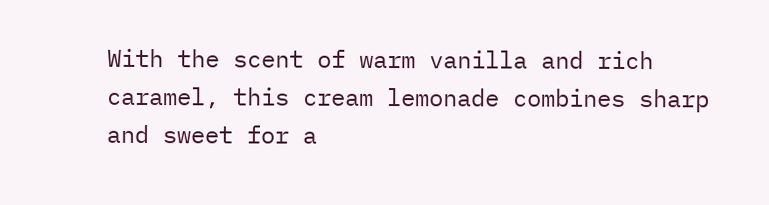With the scent of warm vanilla and rich caramel, this cream lemonade combines sharp and sweet for a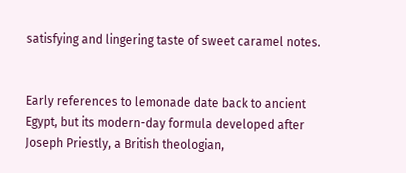satisfying and lingering taste of sweet caramel notes.


Early references to lemonade date back to ancient Egypt, but its modern-day formula developed after Joseph Priestly, a British theologian,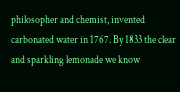philosopher and chemist, invented carbonated water in 1767. By 1833 the clear and sparkling lemonade we know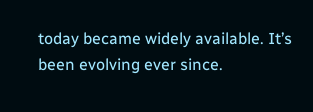today became widely available. It’s been evolving ever since.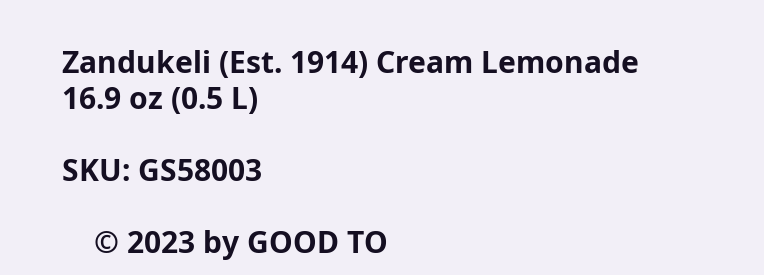Zandukeli (Est. 1914) Cream Lemonade 16.9 oz (0.5 L)

SKU: GS58003

    © 2023 by GOOD TO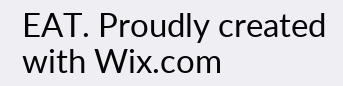EAT. Proudly created with Wix.com